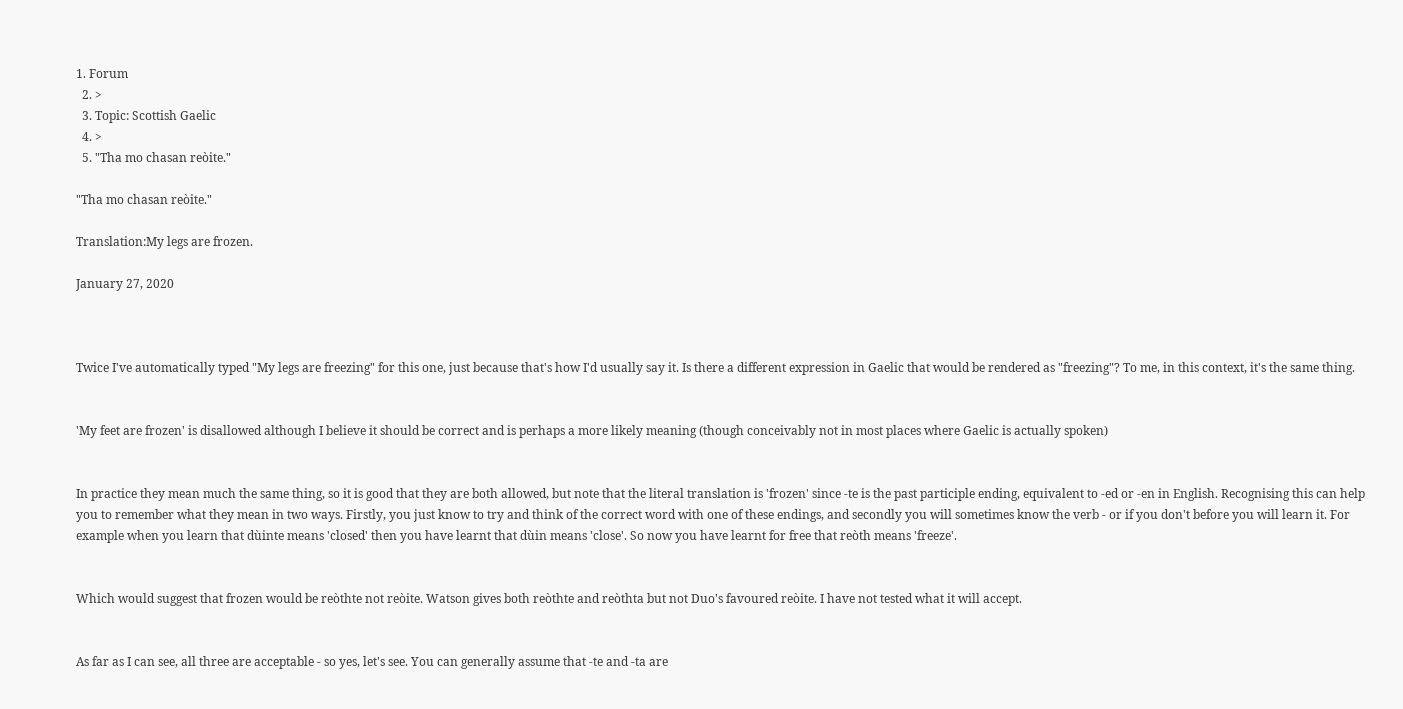1. Forum
  2. >
  3. Topic: Scottish Gaelic
  4. >
  5. "Tha mo chasan reòite."

"Tha mo chasan reòite."

Translation:My legs are frozen.

January 27, 2020



Twice I've automatically typed "My legs are freezing" for this one, just because that's how I'd usually say it. Is there a different expression in Gaelic that would be rendered as "freezing"? To me, in this context, it's the same thing.


'My feet are frozen' is disallowed although I believe it should be correct and is perhaps a more likely meaning (though conceivably not in most places where Gaelic is actually spoken)


In practice they mean much the same thing, so it is good that they are both allowed, but note that the literal translation is 'frozen' since -te is the past participle ending, equivalent to -ed or -en in English. Recognising this can help you to remember what they mean in two ways. Firstly, you just know to try and think of the correct word with one of these endings, and secondly you will sometimes know the verb - or if you don't before you will learn it. For example when you learn that dùinte means 'closed' then you have learnt that dùin means 'close'. So now you have learnt for free that reòth means 'freeze'.


Which would suggest that frozen would be reòthte not reòite. Watson gives both reòthte and reòthta but not Duo's favoured reòite. I have not tested what it will accept.


As far as I can see, all three are acceptable - so yes, let's see. You can generally assume that -te and -ta are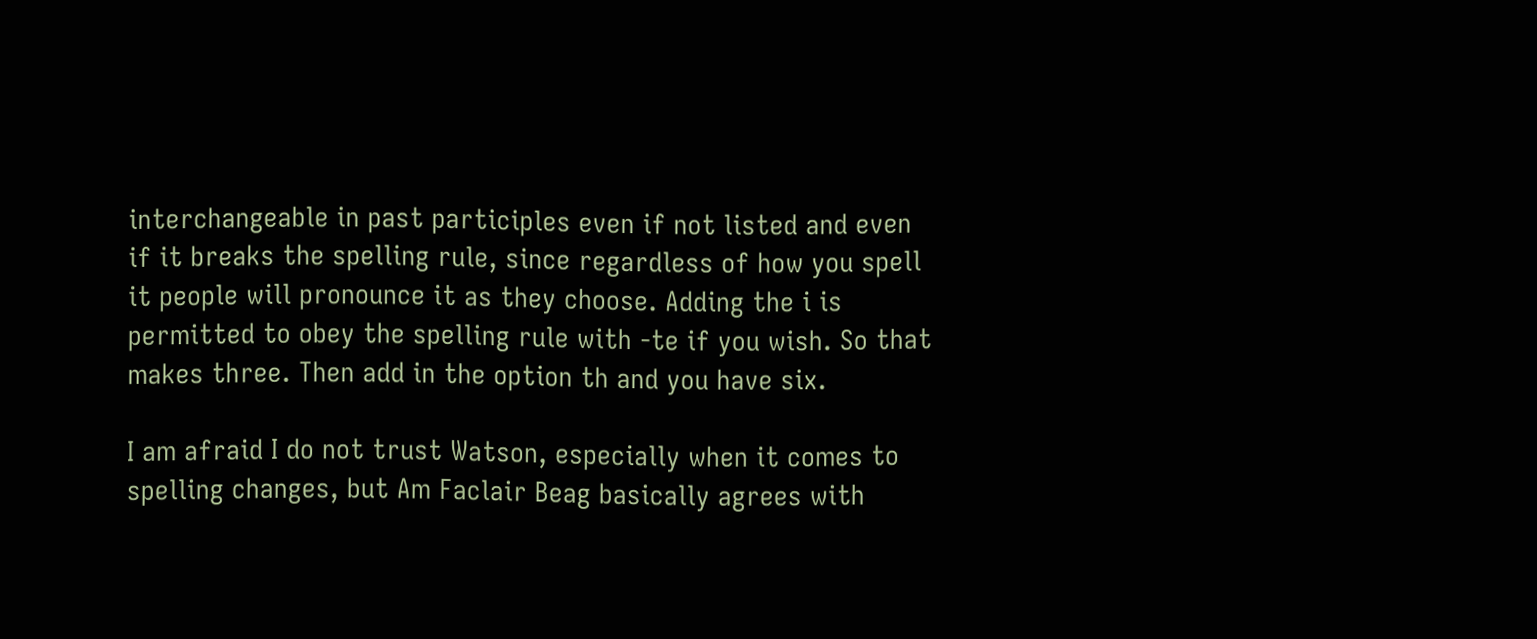interchangeable in past participles even if not listed and even if it breaks the spelling rule, since regardless of how you spell it people will pronounce it as they choose. Adding the i is permitted to obey the spelling rule with -te if you wish. So that makes three. Then add in the option th and you have six.

I am afraid I do not trust Watson, especially when it comes to spelling changes, but Am Faclair Beag basically agrees with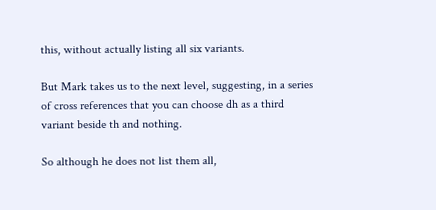this, without actually listing all six variants.

But Mark takes us to the next level, suggesting, in a series of cross references that you can choose dh as a third variant beside th and nothing.

So although he does not list them all,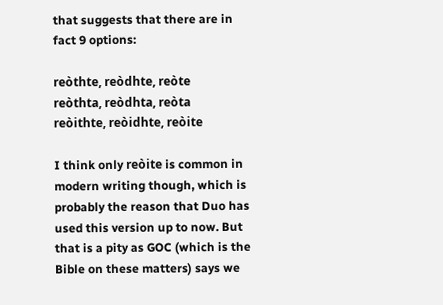that suggests that there are in fact 9 options:

reòthte, reòdhte, reòte
reòthta, reòdhta, reòta
reòithte, reòidhte, reòite

I think only reòite is common in modern writing though, which is probably the reason that Duo has used this version up to now. But that is a pity as GOC (which is the Bible on these matters) says we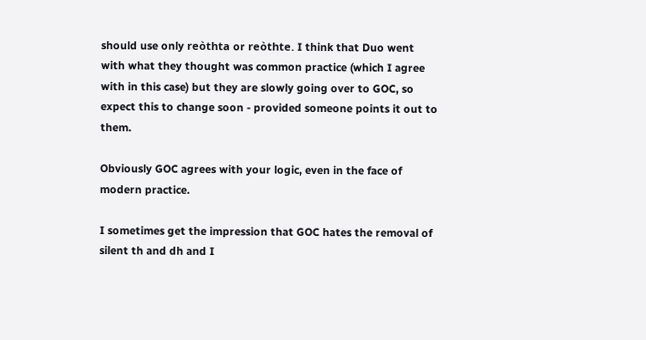should use only reòthta or reòthte. I think that Duo went with what they thought was common practice (which I agree with in this case) but they are slowly going over to GOC, so expect this to change soon - provided someone points it out to them.

Obviously GOC agrees with your logic, even in the face of modern practice.

I sometimes get the impression that GOC hates the removal of silent th and dh and I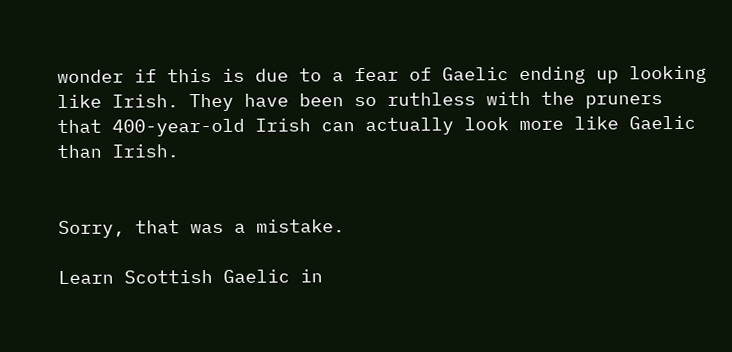wonder if this is due to a fear of Gaelic ending up looking like Irish. They have been so ruthless with the pruners that 400-year-old Irish can actually look more like Gaelic than Irish.


Sorry, that was a mistake.

Learn Scottish Gaelic in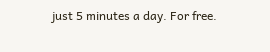just 5 minutes a day. For free.